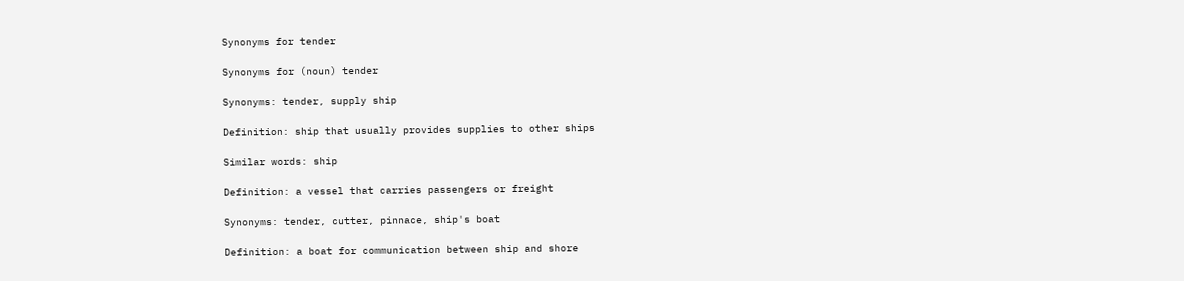Synonyms for tender

Synonyms for (noun) tender

Synonyms: tender, supply ship

Definition: ship that usually provides supplies to other ships

Similar words: ship

Definition: a vessel that carries passengers or freight

Synonyms: tender, cutter, pinnace, ship's boat

Definition: a boat for communication between ship and shore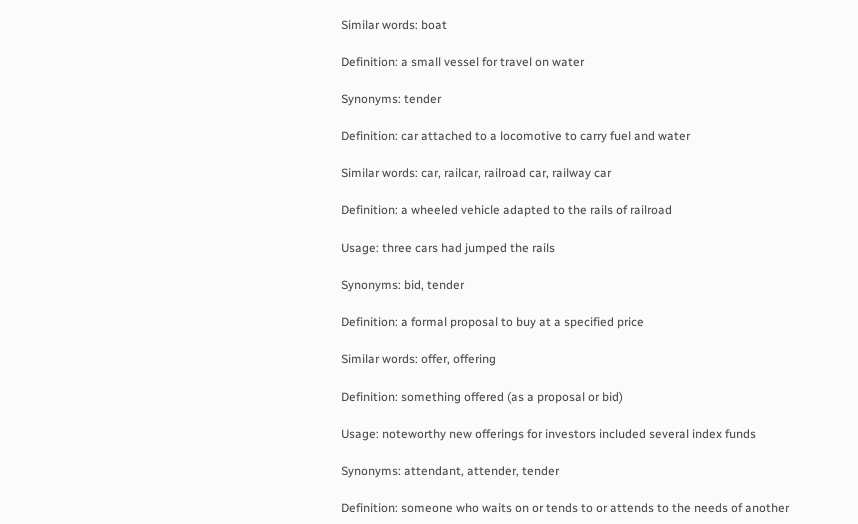Similar words: boat

Definition: a small vessel for travel on water

Synonyms: tender

Definition: car attached to a locomotive to carry fuel and water

Similar words: car, railcar, railroad car, railway car

Definition: a wheeled vehicle adapted to the rails of railroad

Usage: three cars had jumped the rails

Synonyms: bid, tender

Definition: a formal proposal to buy at a specified price

Similar words: offer, offering

Definition: something offered (as a proposal or bid)

Usage: noteworthy new offerings for investors included several index funds

Synonyms: attendant, attender, tender

Definition: someone who waits on or tends to or attends to the needs of another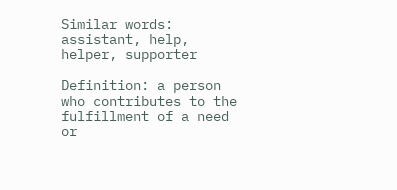Similar words: assistant, help, helper, supporter

Definition: a person who contributes to the fulfillment of a need or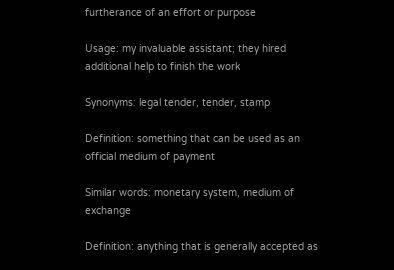furtherance of an effort or purpose

Usage: my invaluable assistant; they hired additional help to finish the work

Synonyms: legal tender, tender, stamp

Definition: something that can be used as an official medium of payment

Similar words: monetary system, medium of exchange

Definition: anything that is generally accepted as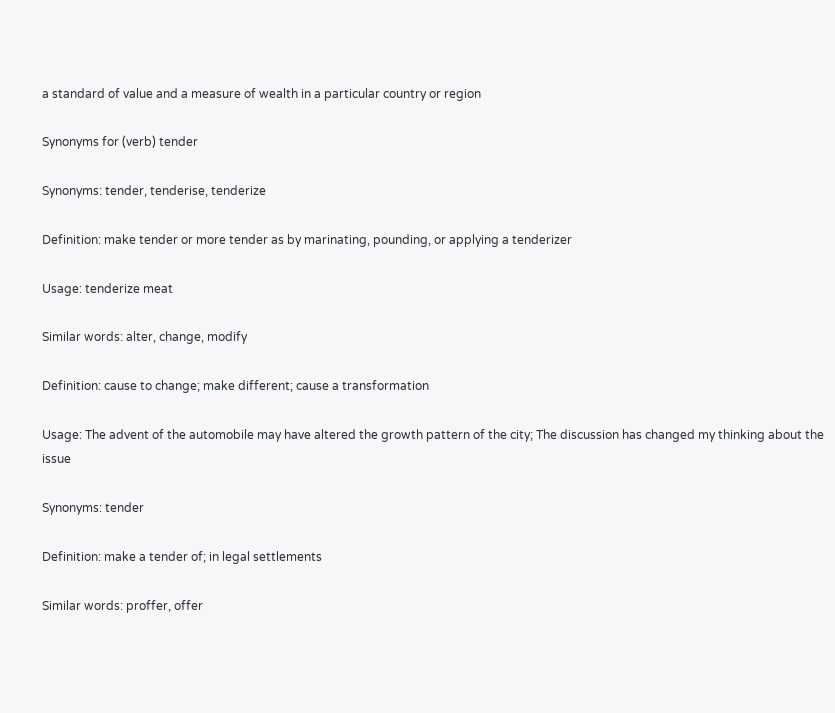a standard of value and a measure of wealth in a particular country or region

Synonyms for (verb) tender

Synonyms: tender, tenderise, tenderize

Definition: make tender or more tender as by marinating, pounding, or applying a tenderizer

Usage: tenderize meat

Similar words: alter, change, modify

Definition: cause to change; make different; cause a transformation

Usage: The advent of the automobile may have altered the growth pattern of the city; The discussion has changed my thinking about the issue

Synonyms: tender

Definition: make a tender of; in legal settlements

Similar words: proffer, offer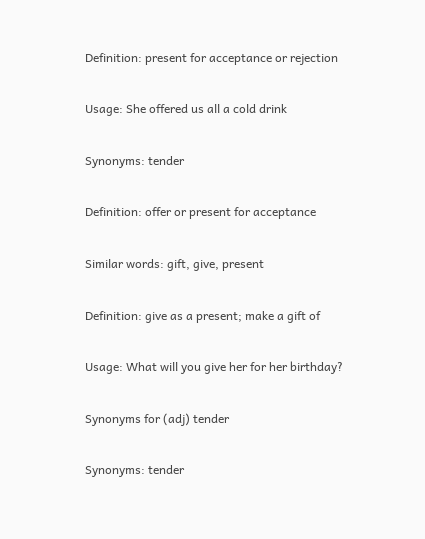Definition: present for acceptance or rejection

Usage: She offered us all a cold drink

Synonyms: tender

Definition: offer or present for acceptance

Similar words: gift, give, present

Definition: give as a present; make a gift of

Usage: What will you give her for her birthday?

Synonyms for (adj) tender

Synonyms: tender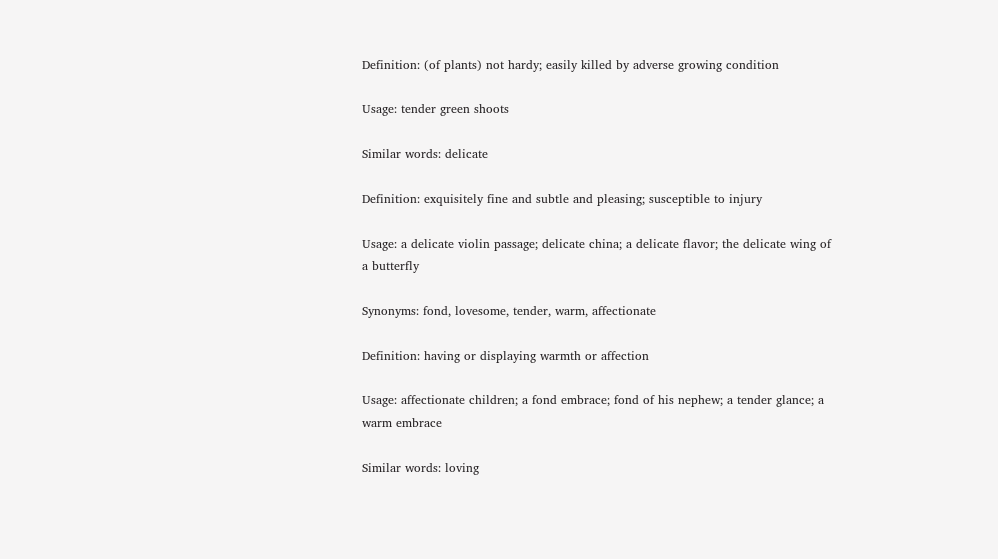Definition: (of plants) not hardy; easily killed by adverse growing condition

Usage: tender green shoots

Similar words: delicate

Definition: exquisitely fine and subtle and pleasing; susceptible to injury

Usage: a delicate violin passage; delicate china; a delicate flavor; the delicate wing of a butterfly

Synonyms: fond, lovesome, tender, warm, affectionate

Definition: having or displaying warmth or affection

Usage: affectionate children; a fond embrace; fond of his nephew; a tender glance; a warm embrace

Similar words: loving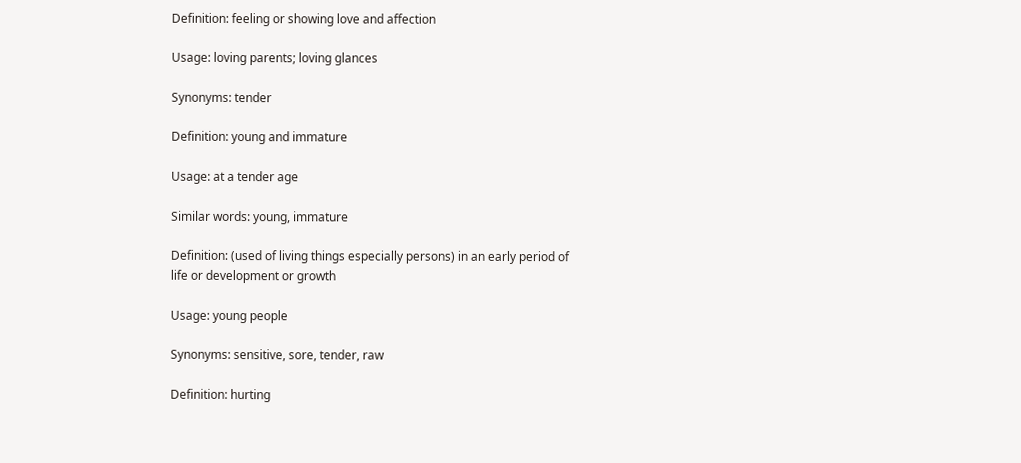Definition: feeling or showing love and affection

Usage: loving parents; loving glances

Synonyms: tender

Definition: young and immature

Usage: at a tender age

Similar words: young, immature

Definition: (used of living things especially persons) in an early period of life or development or growth

Usage: young people

Synonyms: sensitive, sore, tender, raw

Definition: hurting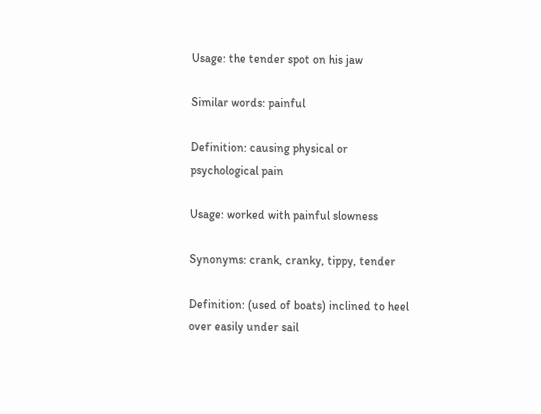Usage: the tender spot on his jaw

Similar words: painful

Definition: causing physical or psychological pain

Usage: worked with painful slowness

Synonyms: crank, cranky, tippy, tender

Definition: (used of boats) inclined to heel over easily under sail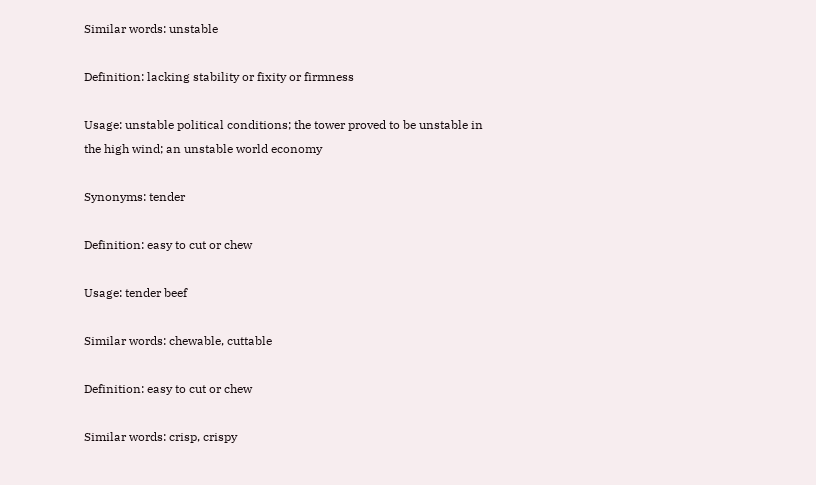Similar words: unstable

Definition: lacking stability or fixity or firmness

Usage: unstable political conditions; the tower proved to be unstable in the high wind; an unstable world economy

Synonyms: tender

Definition: easy to cut or chew

Usage: tender beef

Similar words: chewable, cuttable

Definition: easy to cut or chew

Similar words: crisp, crispy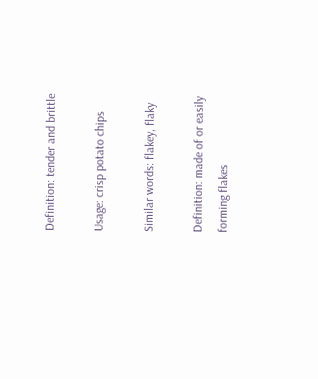Definition: tender and brittle

Usage: crisp potato chips

Similar words: flakey, flaky

Definition: made of or easily forming flakes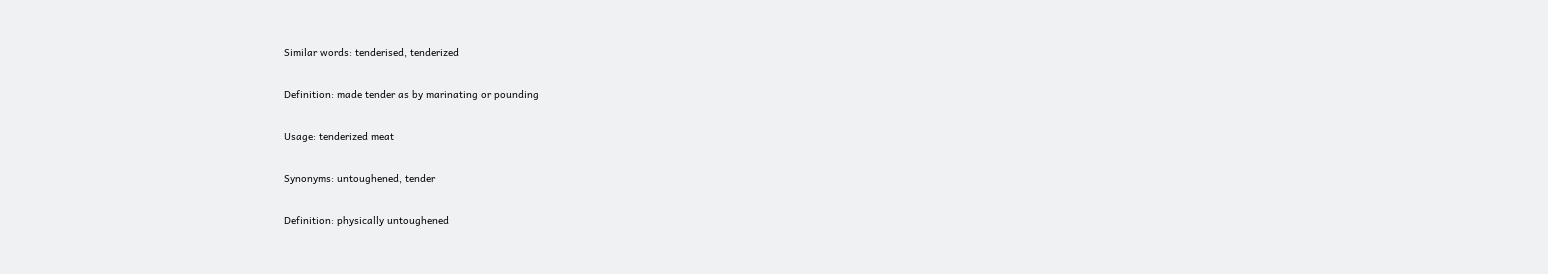Similar words: tenderised, tenderized

Definition: made tender as by marinating or pounding

Usage: tenderized meat

Synonyms: untoughened, tender

Definition: physically untoughened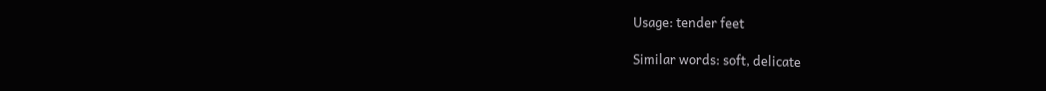Usage: tender feet

Similar words: soft, delicate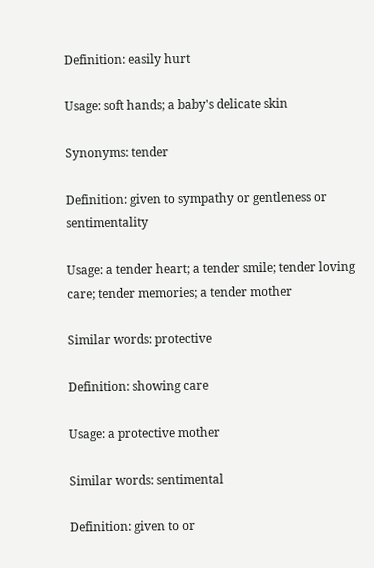Definition: easily hurt

Usage: soft hands; a baby's delicate skin

Synonyms: tender

Definition: given to sympathy or gentleness or sentimentality

Usage: a tender heart; a tender smile; tender loving care; tender memories; a tender mother

Similar words: protective

Definition: showing care

Usage: a protective mother

Similar words: sentimental

Definition: given to or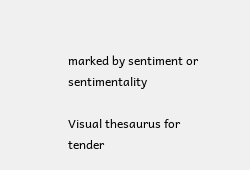marked by sentiment or sentimentality

Visual thesaurus for tender